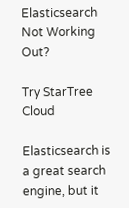Elasticsearch Not Working Out?

Try StarTree Cloud

Elasticsearch is a great search engine, but it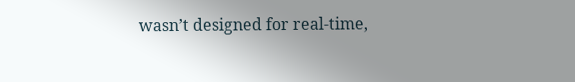wasn’t designed for real-time,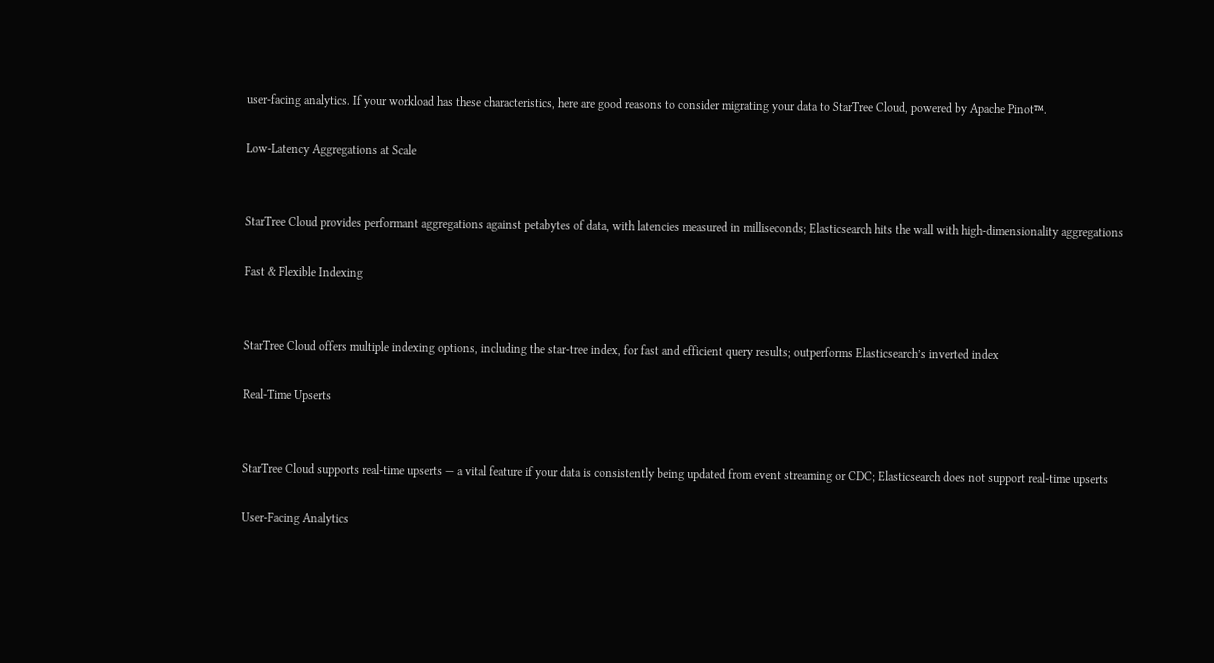user-facing analytics. If your workload has these characteristics, here are good reasons to consider migrating your data to StarTree Cloud, powered by Apache Pinot™.

Low-Latency Aggregations at Scale


StarTree Cloud provides performant aggregations against petabytes of data, with latencies measured in milliseconds; Elasticsearch hits the wall with high-dimensionality aggregations

Fast & Flexible Indexing


StarTree Cloud offers multiple indexing options, including the star-tree index, for fast and efficient query results; outperforms Elasticsearch’s inverted index

Real-Time Upserts


StarTree Cloud supports real-time upserts — a vital feature if your data is consistently being updated from event streaming or CDC; Elasticsearch does not support real-time upserts

User-Facing Analytics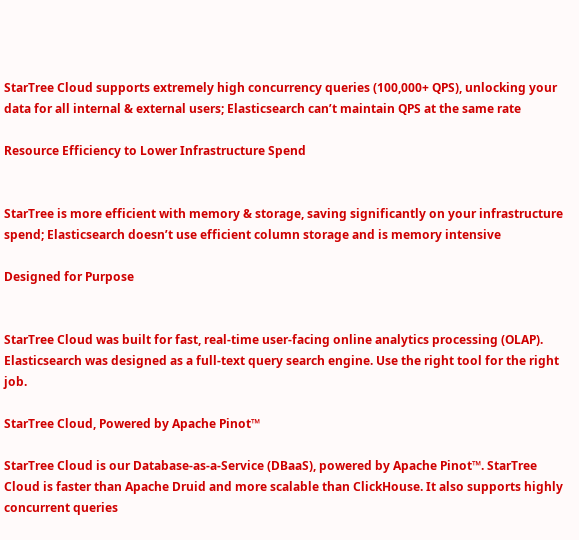StarTree Cloud supports extremely high concurrency queries (100,000+ QPS), unlocking your data for all internal & external users; Elasticsearch can’t maintain QPS at the same rate

Resource Efficiency to Lower Infrastructure Spend


StarTree is more efficient with memory & storage, saving significantly on your infrastructure spend; Elasticsearch doesn’t use efficient column storage and is memory intensive

Designed for Purpose


StarTree Cloud was built for fast, real-time user-facing online analytics processing (OLAP). Elasticsearch was designed as a full-text query search engine. Use the right tool for the right job.

StarTree Cloud, Powered by Apache Pinot™

StarTree Cloud is our Database-as-a-Service (DBaaS), powered by Apache Pinot™. StarTree Cloud is faster than Apache Druid and more scalable than ClickHouse. It also supports highly concurrent queries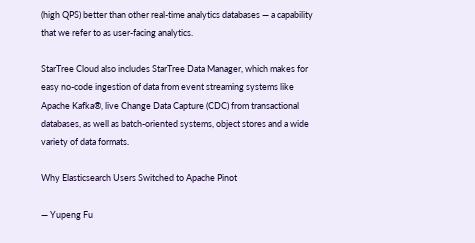(high QPS) better than other real-time analytics databases — a capability that we refer to as user-facing analytics.

StarTree Cloud also includes StarTree Data Manager, which makes for easy no-code ingestion of data from event streaming systems like Apache Kafka®, live Change Data Capture (CDC) from transactional databases, as well as batch-oriented systems, object stores and a wide variety of data formats.

Why Elasticsearch Users Switched to Apache Pinot

— Yupeng Fu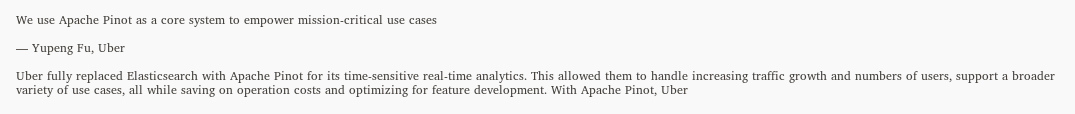We use Apache Pinot as a core system to empower mission-critical use cases

— Yupeng Fu, Uber

Uber fully replaced Elasticsearch with Apache Pinot for its time-sensitive real-time analytics. This allowed them to handle increasing traffic growth and numbers of users, support a broader variety of use cases, all while saving on operation costs and optimizing for feature development. With Apache Pinot, Uber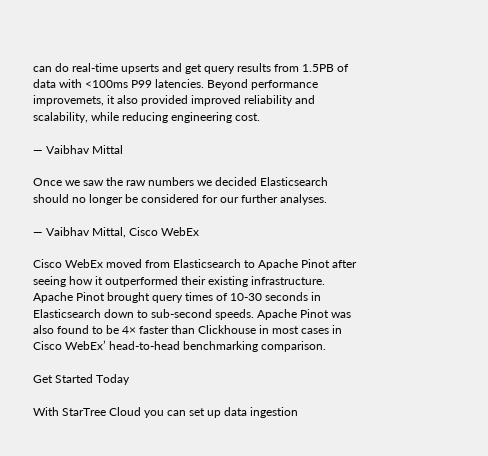can do real-time upserts and get query results from 1.5PB of data with <100ms P99 latencies. Beyond performance improvemets, it also provided improved reliability and scalability, while reducing engineering cost.

— Vaibhav Mittal

Once we saw the raw numbers we decided Elasticsearch should no longer be considered for our further analyses.

— Vaibhav Mittal, Cisco WebEx

Cisco WebEx moved from Elasticsearch to Apache Pinot after seeing how it outperformed their existing infrastructure. Apache Pinot brought query times of 10-30 seconds in Elasticsearch down to sub-second speeds. Apache Pinot was also found to be 4× faster than Clickhouse in most cases in Cisco WebEx’ head-to-head benchmarking comparison.

Get Started Today

With StarTree Cloud you can set up data ingestion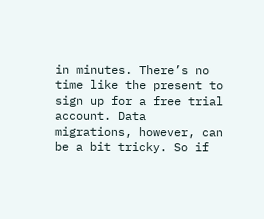in minutes. There’s no time like the present to sign up for a free trial account. Data migrations, however, can    be a bit tricky. So if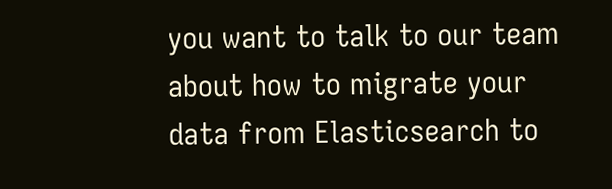you want to talk to our team about how to migrate your data from Elasticsearch to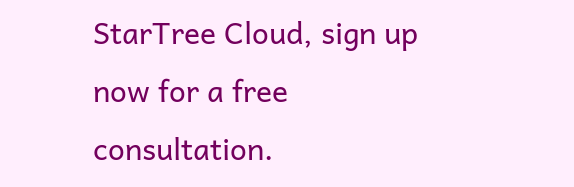StarTree Cloud, sign up now for a free consultation.